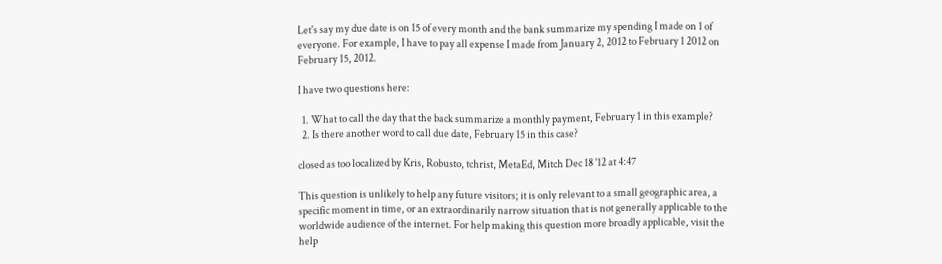Let's say my due date is on 15 of every month and the bank summarize my spending I made on 1 of everyone. For example, I have to pay all expense I made from January 2, 2012 to February 1 2012 on February 15, 2012.

I have two questions here:

  1. What to call the day that the back summarize a monthly payment, February 1 in this example?
  2. Is there another word to call due date, February 15 in this case?

closed as too localized by Kris, Robusto, tchrist, MetaEd, Mitch Dec 18 '12 at 4:47

This question is unlikely to help any future visitors; it is only relevant to a small geographic area, a specific moment in time, or an extraordinarily narrow situation that is not generally applicable to the worldwide audience of the internet. For help making this question more broadly applicable, visit the help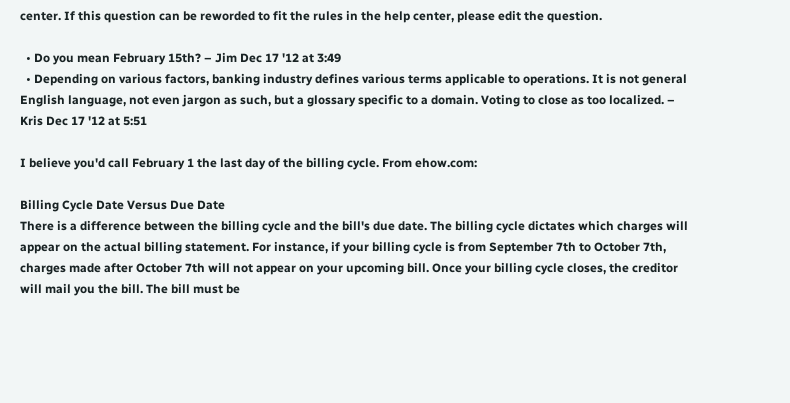center. If this question can be reworded to fit the rules in the help center, please edit the question.

  • Do you mean February 15th? – Jim Dec 17 '12 at 3:49
  • Depending on various factors, banking industry defines various terms applicable to operations. It is not general English language, not even jargon as such, but a glossary specific to a domain. Voting to close as too localized. – Kris Dec 17 '12 at 5:51

I believe you'd call February 1 the last day of the billing cycle. From ehow.com:

Billing Cycle Date Versus Due Date
There is a difference between the billing cycle and the bill's due date. The billing cycle dictates which charges will appear on the actual billing statement. For instance, if your billing cycle is from September 7th to October 7th, charges made after October 7th will not appear on your upcoming bill. Once your billing cycle closes, the creditor will mail you the bill. The bill must be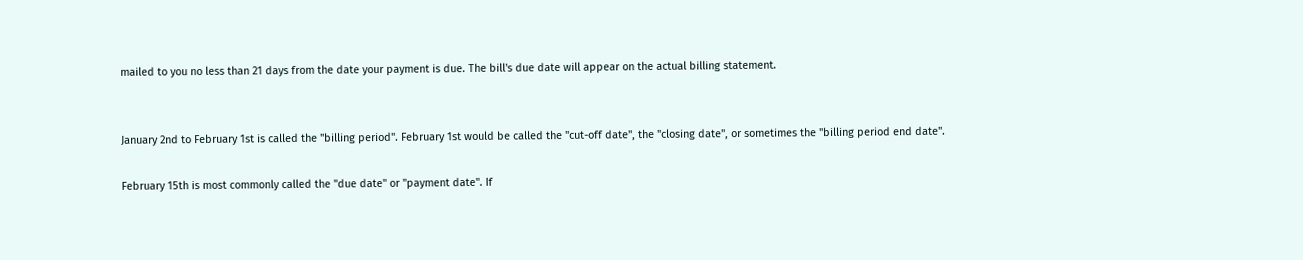mailed to you no less than 21 days from the date your payment is due. The bill's due date will appear on the actual billing statement.


January 2nd to February 1st is called the "billing period". February 1st would be called the "cut-off date", the "closing date", or sometimes the "billing period end date".

February 15th is most commonly called the "due date" or "payment date". If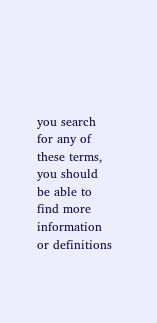you search for any of these terms, you should be able to find more information or definitions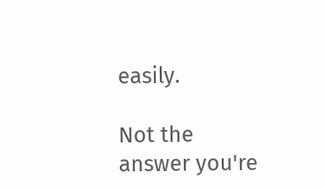easily.

Not the answer you're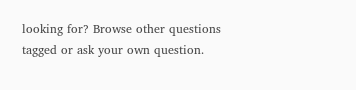looking for? Browse other questions tagged or ask your own question.